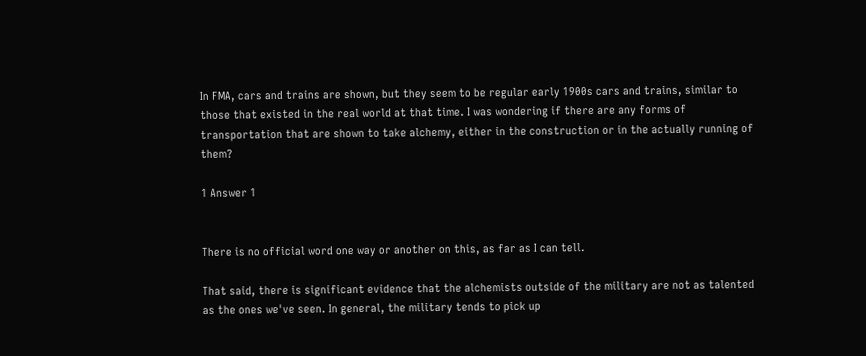In FMA, cars and trains are shown, but they seem to be regular early 1900s cars and trains, similar to those that existed in the real world at that time. I was wondering if there are any forms of transportation that are shown to take alchemy, either in the construction or in the actually running of them?

1 Answer 1


There is no official word one way or another on this, as far as I can tell.

That said, there is significant evidence that the alchemists outside of the military are not as talented as the ones we've seen. In general, the military tends to pick up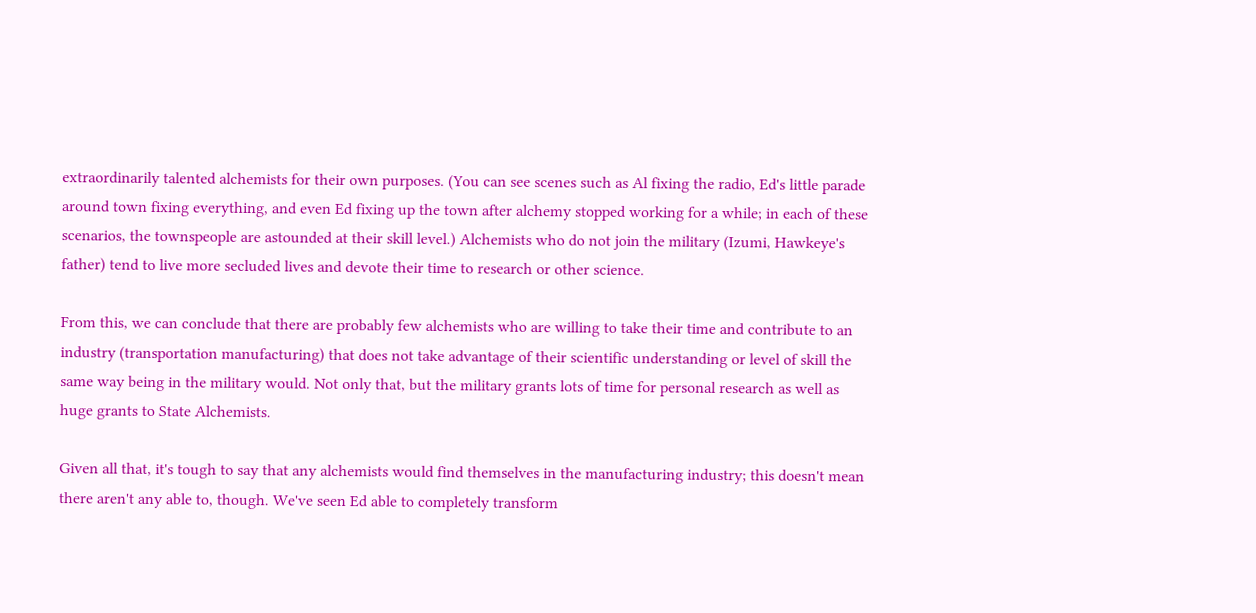extraordinarily talented alchemists for their own purposes. (You can see scenes such as Al fixing the radio, Ed's little parade around town fixing everything, and even Ed fixing up the town after alchemy stopped working for a while; in each of these scenarios, the townspeople are astounded at their skill level.) Alchemists who do not join the military (Izumi, Hawkeye's father) tend to live more secluded lives and devote their time to research or other science.

From this, we can conclude that there are probably few alchemists who are willing to take their time and contribute to an industry (transportation manufacturing) that does not take advantage of their scientific understanding or level of skill the same way being in the military would. Not only that, but the military grants lots of time for personal research as well as huge grants to State Alchemists.

Given all that, it's tough to say that any alchemists would find themselves in the manufacturing industry; this doesn't mean there aren't any able to, though. We've seen Ed able to completely transform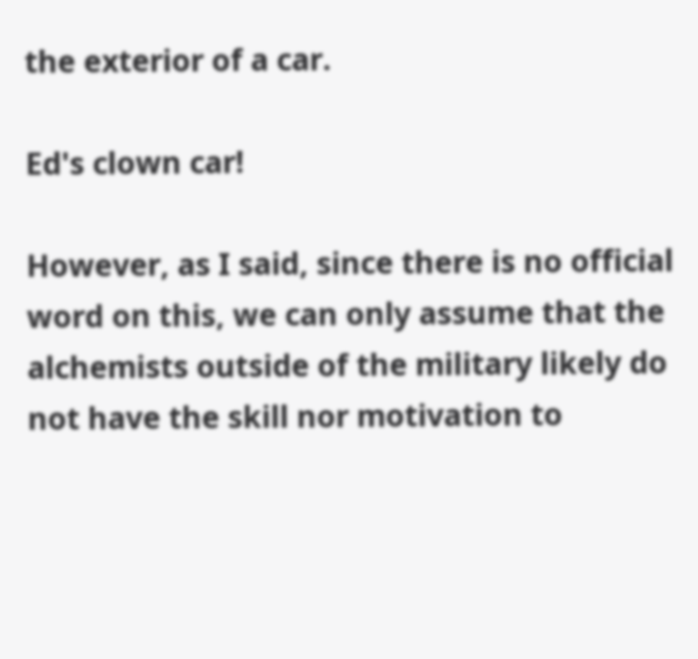the exterior of a car.

Ed's clown car!

However, as I said, since there is no official word on this, we can only assume that the alchemists outside of the military likely do not have the skill nor motivation to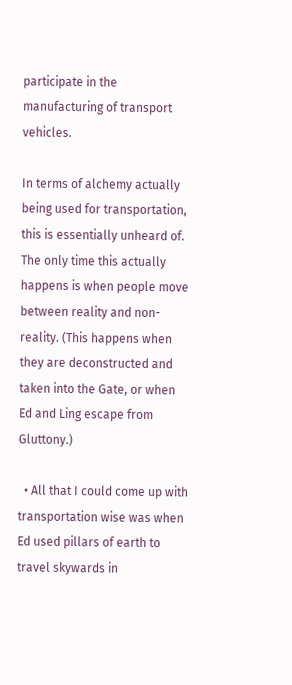participate in the manufacturing of transport vehicles.

In terms of alchemy actually being used for transportation, this is essentially unheard of. The only time this actually happens is when people move between reality and non-reality. (This happens when they are deconstructed and taken into the Gate, or when Ed and Ling escape from Gluttony.)

  • All that I could come up with transportation wise was when Ed used pillars of earth to travel skywards in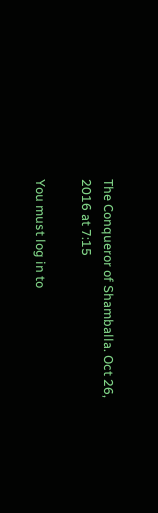The Conqueror of Shamballa. Oct 26, 2016 at 7:15

You must log in to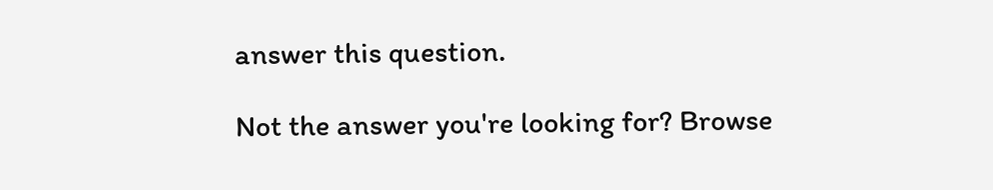answer this question.

Not the answer you're looking for? Browse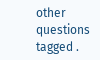other questions tagged .